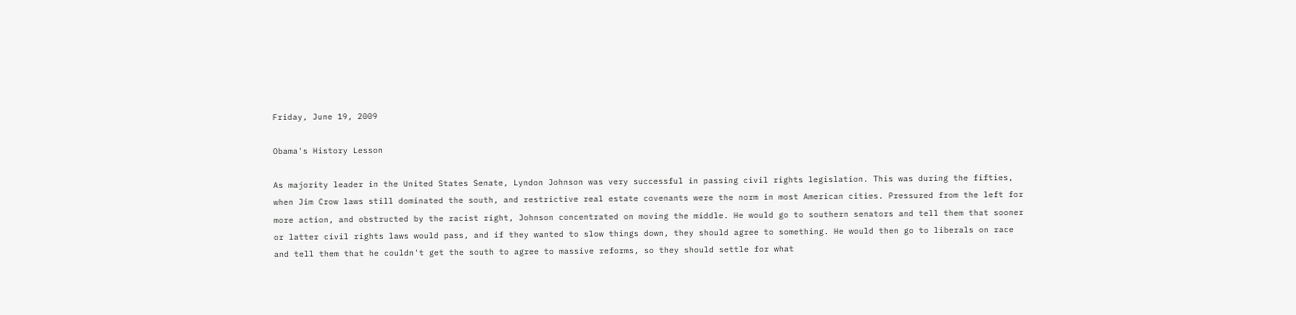Friday, June 19, 2009

Obama's History Lesson

As majority leader in the United States Senate, Lyndon Johnson was very successful in passing civil rights legislation. This was during the fifties, when Jim Crow laws still dominated the south, and restrictive real estate covenants were the norm in most American cities. Pressured from the left for more action, and obstructed by the racist right, Johnson concentrated on moving the middle. He would go to southern senators and tell them that sooner or latter civil rights laws would pass, and if they wanted to slow things down, they should agree to something. He would then go to liberals on race and tell them that he couldn't get the south to agree to massive reforms, so they should settle for what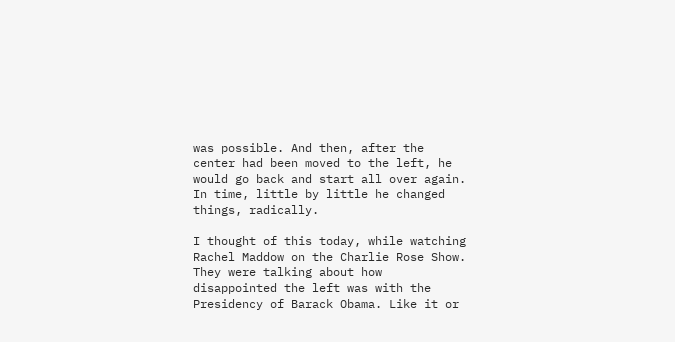was possible. And then, after the center had been moved to the left, he would go back and start all over again. In time, little by little he changed things, radically.

I thought of this today, while watching Rachel Maddow on the Charlie Rose Show. They were talking about how disappointed the left was with the Presidency of Barack Obama. Like it or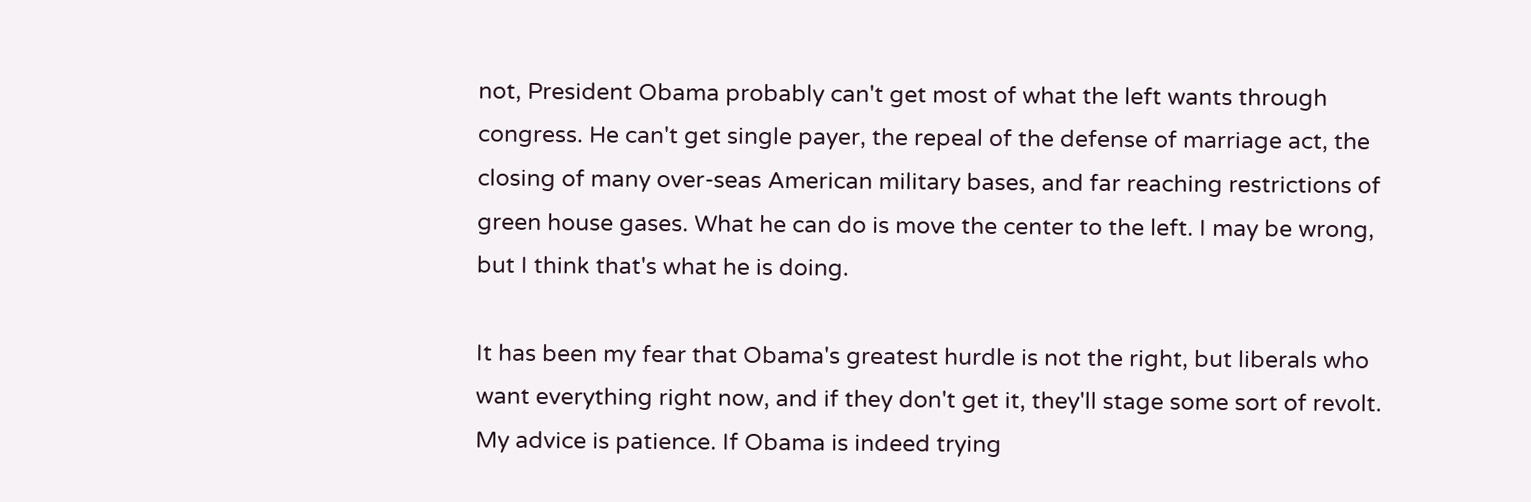not, President Obama probably can't get most of what the left wants through congress. He can't get single payer, the repeal of the defense of marriage act, the closing of many over-seas American military bases, and far reaching restrictions of green house gases. What he can do is move the center to the left. I may be wrong, but I think that's what he is doing.

It has been my fear that Obama's greatest hurdle is not the right, but liberals who want everything right now, and if they don't get it, they'll stage some sort of revolt. My advice is patience. If Obama is indeed trying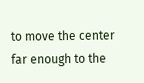to move the center far enough to the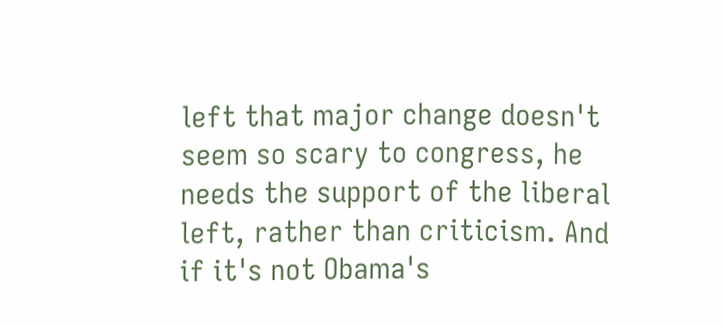left that major change doesn't seem so scary to congress, he needs the support of the liberal left, rather than criticism. And if it's not Obama's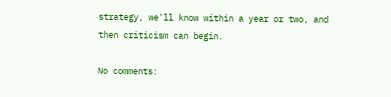strategy, we'll know within a year or two, and then criticism can begin.

No comments: